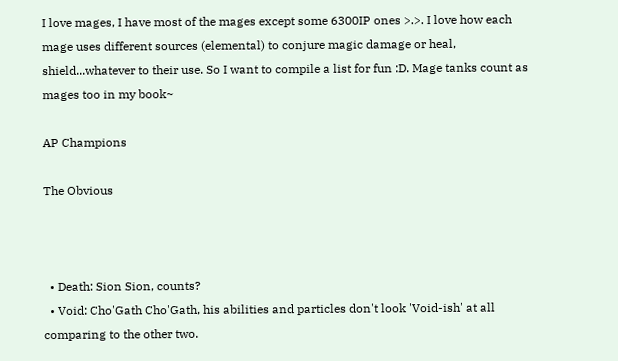I love mages, I have most of the mages except some 6300IP ones >.>. I love how each mage uses different sources (elemental) to conjure magic damage or heal, shield...whatever to their use. So I want to compile a list for fun :D. Mage tanks count as mages too in my book~

AP Champions

The Obvious



  • Death: Sion Sion, counts?
  • Void: Cho'Gath Cho'Gath, his abilities and particles don't look 'Void-ish' at all comparing to the other two.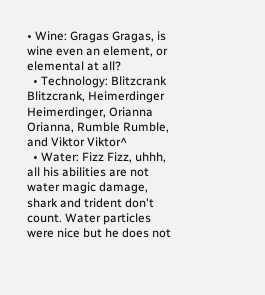• Wine: Gragas Gragas, is wine even an element, or elemental at all?
  • Technology: Blitzcrank Blitzcrank, Heimerdinger Heimerdinger, Orianna Orianna, Rumble Rumble, and Viktor Viktor^
  • Water: Fizz Fizz, uhhh, all his abilities are not water magic damage, shark and trident don't count. Water particles were nice but he does not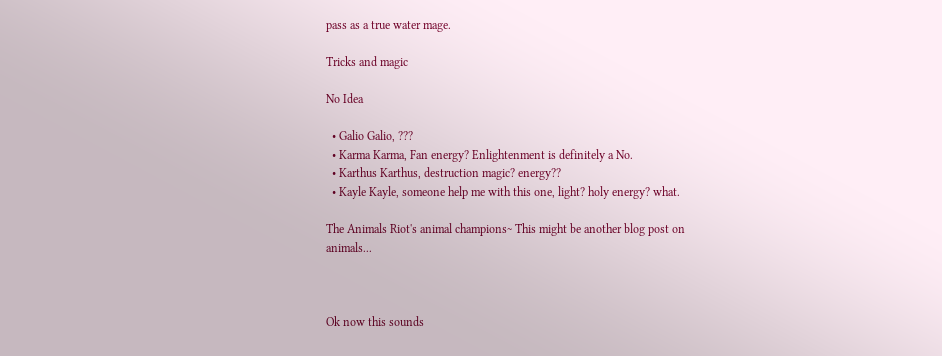pass as a true water mage.

Tricks and magic

No Idea

  • Galio Galio, ???
  • Karma Karma, Fan energy? Enlightenment is definitely a No.
  • Karthus Karthus, destruction magic? energy??
  • Kayle Kayle, someone help me with this one, light? holy energy? what.

The Animals Riot's animal champions~ This might be another blog post on animals...



Ok now this sounds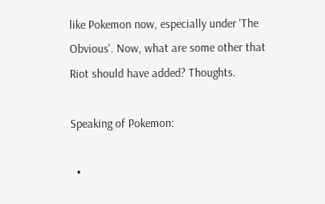like Pokemon now, especially under 'The Obvious'. Now, what are some other that Riot should have added? Thoughts.

Speaking of Pokemon:

  •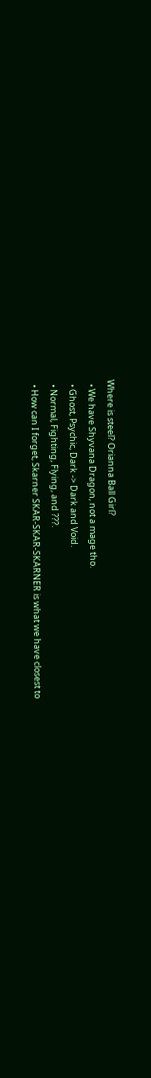Where is steel? Orianna Ball Girl?
  • We have Shyvana Dragon, not a mage tho.
  • Ghost, Psychic, Dark -> Dark and Void.
  • Normal, Fighting, Flying, and ???.
  • How can I forget, Skarner SKAR-SKAR-SKARNER is what we have closest to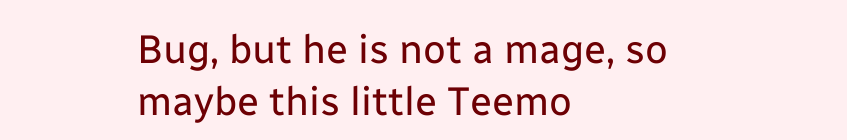Bug, but he is not a mage, so maybe this little Teemo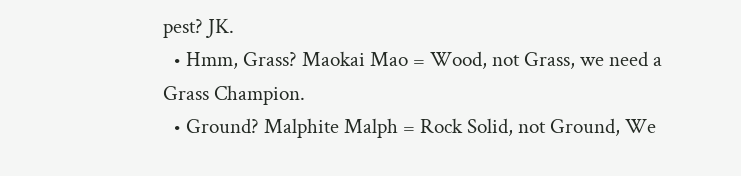pest? JK.
  • Hmm, Grass? Maokai Mao = Wood, not Grass, we need a Grass Champion.
  • Ground? Malphite Malph = Rock Solid, not Ground, We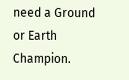need a Ground or Earth Champion.